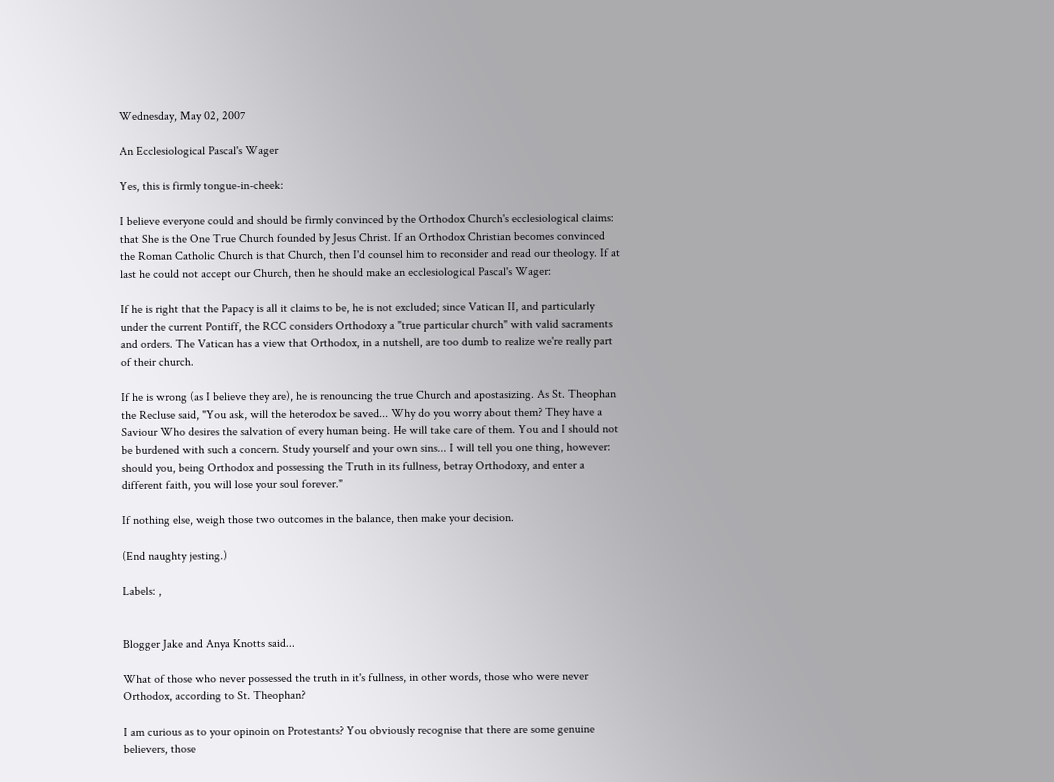Wednesday, May 02, 2007

An Ecclesiological Pascal's Wager

Yes, this is firmly tongue-in-cheek:

I believe everyone could and should be firmly convinced by the Orthodox Church's ecclesiological claims: that She is the One True Church founded by Jesus Christ. If an Orthodox Christian becomes convinced the Roman Catholic Church is that Church, then I'd counsel him to reconsider and read our theology. If at last he could not accept our Church, then he should make an ecclesiological Pascal's Wager:

If he is right that the Papacy is all it claims to be, he is not excluded; since Vatican II, and particularly under the current Pontiff, the RCC considers Orthodoxy a "true particular church" with valid sacraments and orders. The Vatican has a view that Orthodox, in a nutshell, are too dumb to realize we're really part of their church.

If he is wrong (as I believe they are), he is renouncing the true Church and apostasizing. As St. Theophan the Recluse said, "You ask, will the heterodox be saved... Why do you worry about them? They have a Saviour Who desires the salvation of every human being. He will take care of them. You and I should not be burdened with such a concern. Study yourself and your own sins... I will tell you one thing, however: should you, being Orthodox and possessing the Truth in its fullness, betray Orthodoxy, and enter a different faith, you will lose your soul forever."

If nothing else, weigh those two outcomes in the balance, then make your decision.

(End naughty jesting.)

Labels: ,


Blogger Jake and Anya Knotts said...

What of those who never possessed the truth in it's fullness, in other words, those who were never Orthodox, according to St. Theophan?

I am curious as to your opinoin on Protestants? You obviously recognise that there are some genuine believers, those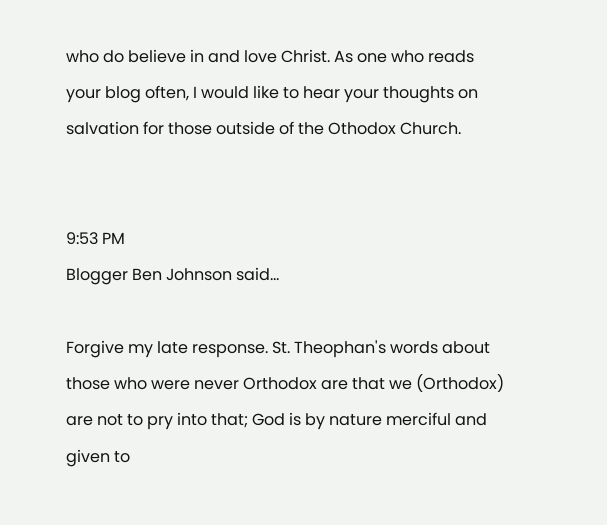who do believe in and love Christ. As one who reads your blog often, I would like to hear your thoughts on salvation for those outside of the Othodox Church.


9:53 PM
Blogger Ben Johnson said...

Forgive my late response. St. Theophan's words about those who were never Orthodox are that we (Orthodox) are not to pry into that; God is by nature merciful and given to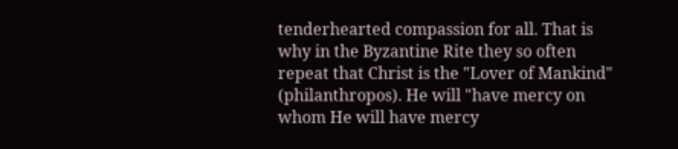tenderhearted compassion for all. That is why in the Byzantine Rite they so often repeat that Christ is the "Lover of Mankind" (philanthropos). He will "have mercy on whom He will have mercy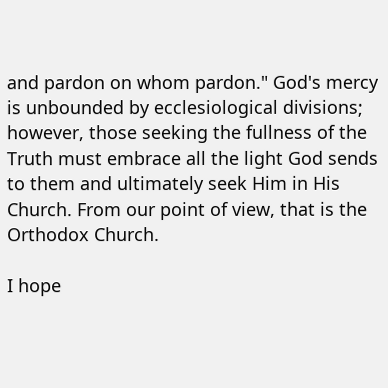and pardon on whom pardon." God's mercy is unbounded by ecclesiological divisions; however, those seeking the fullness of the Truth must embrace all the light God sends to them and ultimately seek Him in His Church. From our point of view, that is the Orthodox Church.

I hope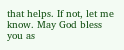that helps. If not, let me know. May God bless you as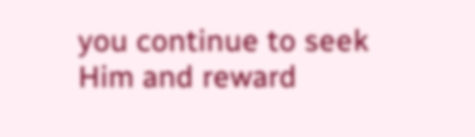you continue to seek Him and reward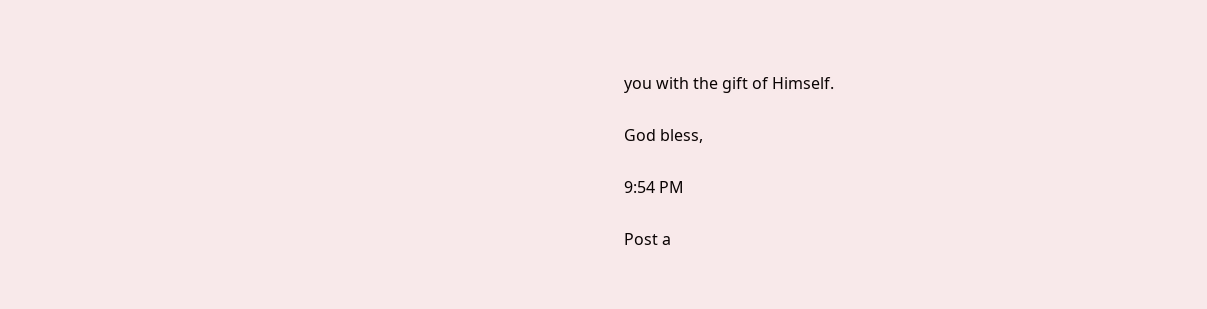you with the gift of Himself.

God bless,

9:54 PM

Post a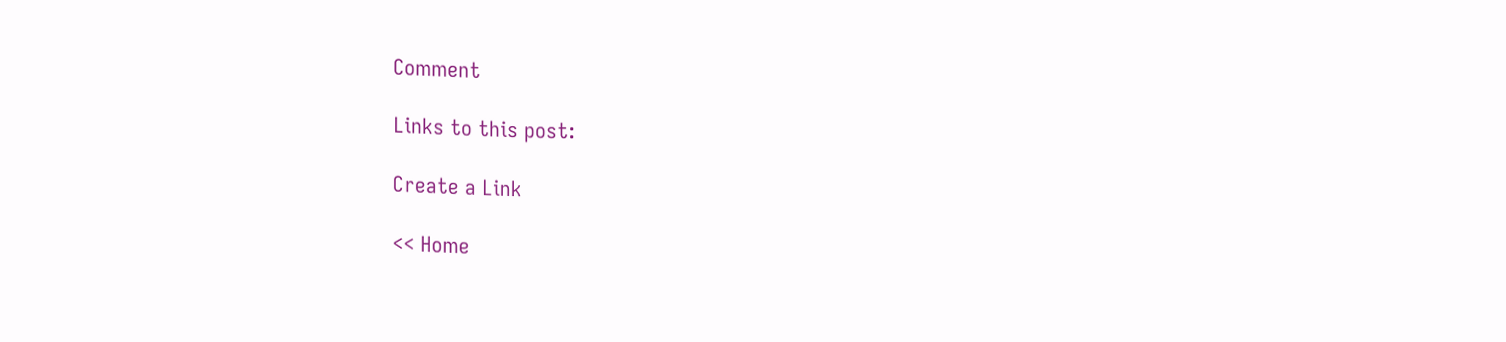Comment

Links to this post:

Create a Link

<< Home